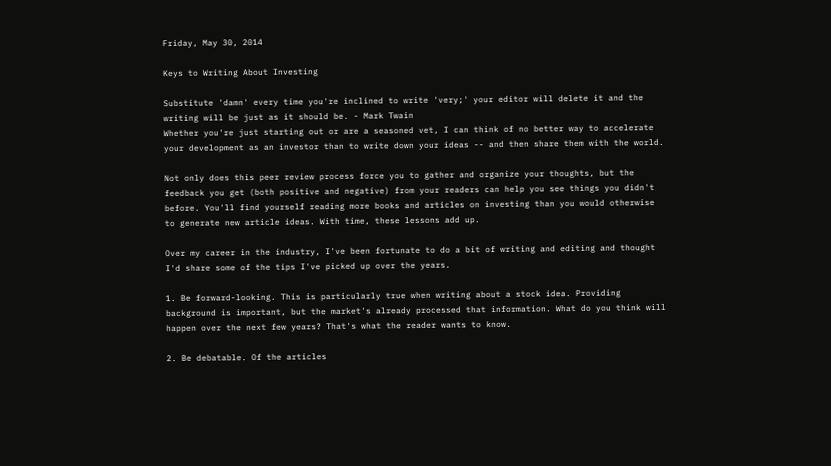Friday, May 30, 2014

Keys to Writing About Investing

Substitute 'damn' every time you're inclined to write 'very;' your editor will delete it and the writing will be just as it should be. - Mark Twain
Whether you're just starting out or are a seasoned vet, I can think of no better way to accelerate your development as an investor than to write down your ideas -- and then share them with the world.

Not only does this peer review process force you to gather and organize your thoughts, but the feedback you get (both positive and negative) from your readers can help you see things you didn't before. You'll find yourself reading more books and articles on investing than you would otherwise to generate new article ideas. With time, these lessons add up.

Over my career in the industry, I've been fortunate to do a bit of writing and editing and thought I'd share some of the tips I've picked up over the years.

1. Be forward-looking. This is particularly true when writing about a stock idea. Providing background is important, but the market's already processed that information. What do you think will happen over the next few years? That's what the reader wants to know.

2. Be debatable. Of the articles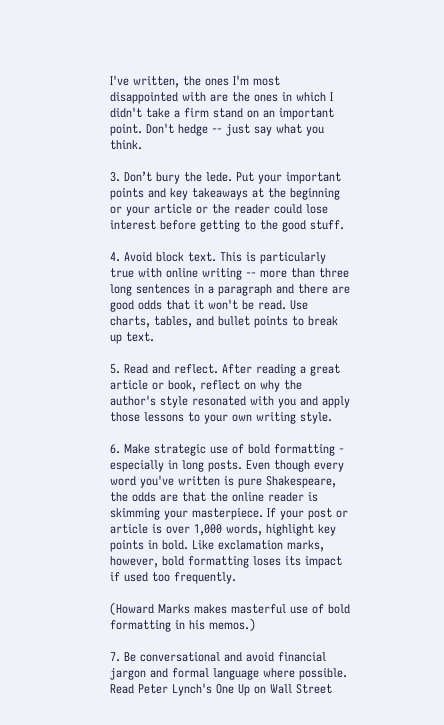I've written, the ones I'm most disappointed with are the ones in which I didn't take a firm stand on an important point. Don't hedge -- just say what you think.

3. Don’t bury the lede. Put your important points and key takeaways at the beginning or your article or the reader could lose interest before getting to the good stuff.

4. Avoid block text. This is particularly true with online writing -- more than three long sentences in a paragraph and there are good odds that it won't be read. Use charts, tables, and bullet points to break up text.

5. Read and reflect. After reading a great article or book, reflect on why the author's style resonated with you and apply those lessons to your own writing style.

6. Make strategic use of bold formatting - especially in long posts. Even though every word you've written is pure Shakespeare, the odds are that the online reader is skimming your masterpiece. If your post or article is over 1,000 words, highlight key points in bold. Like exclamation marks, however, bold formatting loses its impact if used too frequently.

(Howard Marks makes masterful use of bold formatting in his memos.)

7. Be conversational and avoid financial jargon and formal language where possible. Read Peter Lynch's One Up on Wall Street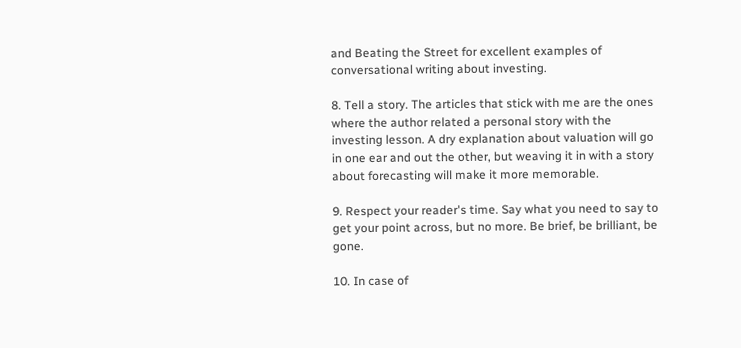and Beating the Street for excellent examples of conversational writing about investing.

8. Tell a story. The articles that stick with me are the ones where the author related a personal story with the investing lesson. A dry explanation about valuation will go in one ear and out the other, but weaving it in with a story about forecasting will make it more memorable.

9. Respect your reader's time. Say what you need to say to get your point across, but no more. Be brief, be brilliant, be gone.

10. In case of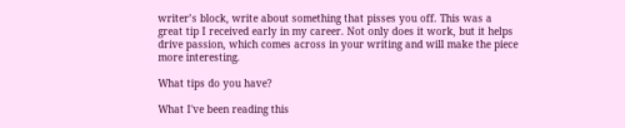writer’s block, write about something that pisses you off. This was a great tip I received early in my career. Not only does it work, but it helps drive passion, which comes across in your writing and will make the piece more interesting.

What tips do you have?

What I've been reading this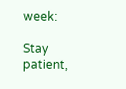week:

Stay patient,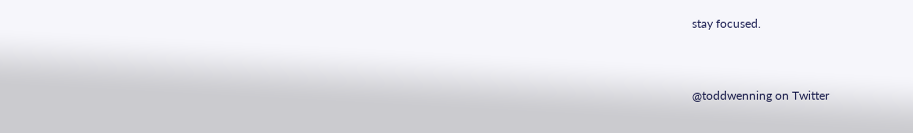stay focused.


@toddwenning on Twitter